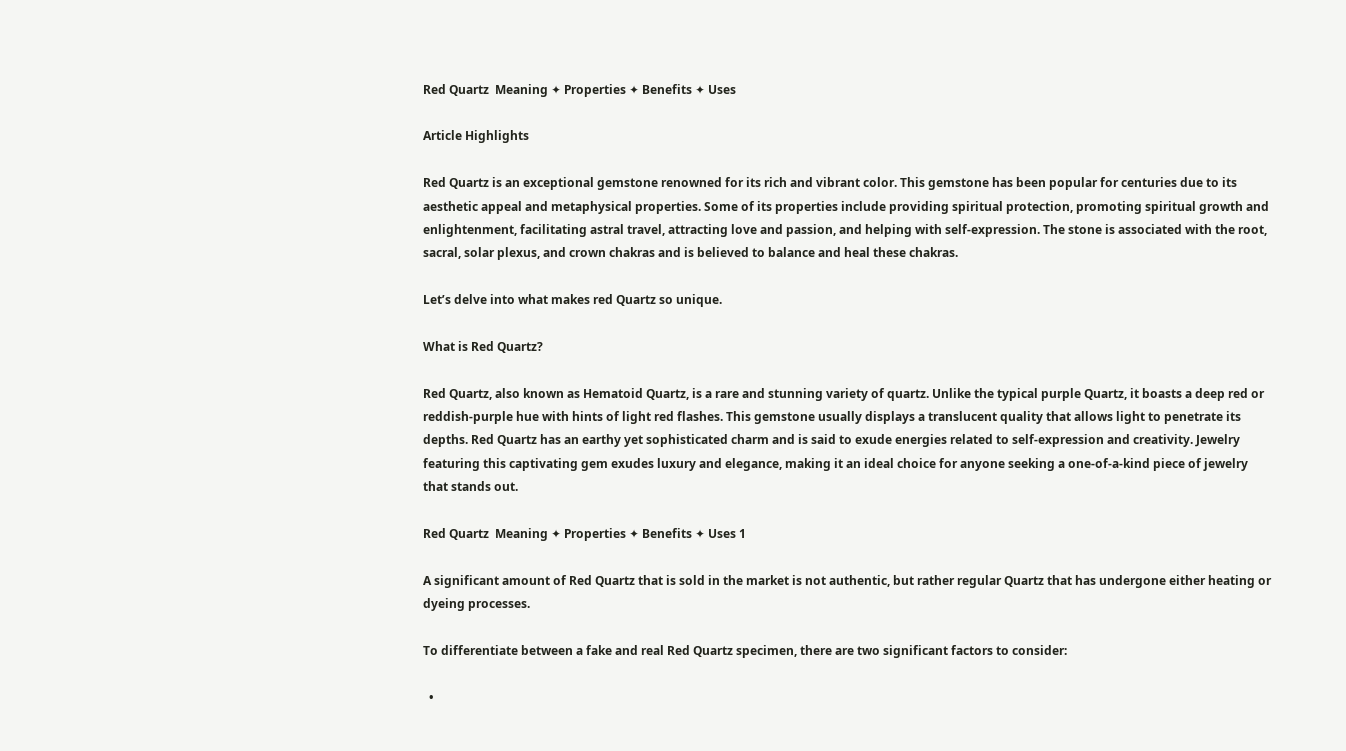Red Quartz  Meaning ✦ Properties ✦ Benefits ✦ Uses

Article Highlights

Red Quartz is an exceptional gemstone renowned for its rich and vibrant color. This gemstone has been popular for centuries due to its aesthetic appeal and metaphysical properties. Some of its properties include providing spiritual protection, promoting spiritual growth and enlightenment, facilitating astral travel, attracting love and passion, and helping with self-expression. The stone is associated with the root, sacral, solar plexus, and crown chakras and is believed to balance and heal these chakras.

Let’s delve into what makes red Quartz so unique.

What is Red Quartz?

Red Quartz, also known as Hematoid Quartz, is a rare and stunning variety of quartz. Unlike the typical purple Quartz, it boasts a deep red or reddish-purple hue with hints of light red flashes. This gemstone usually displays a translucent quality that allows light to penetrate its depths. Red Quartz has an earthy yet sophisticated charm and is said to exude energies related to self-expression and creativity. Jewelry featuring this captivating gem exudes luxury and elegance, making it an ideal choice for anyone seeking a one-of-a-kind piece of jewelry that stands out.

Red Quartz  Meaning ✦ Properties ✦ Benefits ✦ Uses 1

A significant amount of Red Quartz that is sold in the market is not authentic, but rather regular Quartz that has undergone either heating or dyeing processes.

To differentiate between a fake and real Red Quartz specimen, there are two significant factors to consider:

  •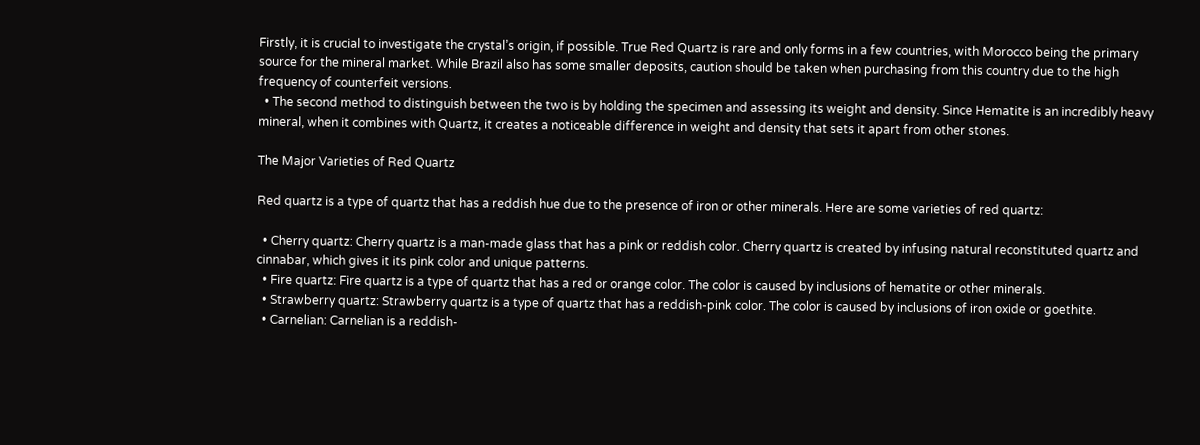Firstly, it is crucial to investigate the crystal’s origin, if possible. True Red Quartz is rare and only forms in a few countries, with Morocco being the primary source for the mineral market. While Brazil also has some smaller deposits, caution should be taken when purchasing from this country due to the high frequency of counterfeit versions.
  • The second method to distinguish between the two is by holding the specimen and assessing its weight and density. Since Hematite is an incredibly heavy mineral, when it combines with Quartz, it creates a noticeable difference in weight and density that sets it apart from other stones.

The Major Varieties of Red Quartz

Red quartz is a type of quartz that has a reddish hue due to the presence of iron or other minerals. Here are some varieties of red quartz:

  • Cherry quartz: Cherry quartz is a man-made glass that has a pink or reddish color. Cherry quartz is created by infusing natural reconstituted quartz and cinnabar, which gives it its pink color and unique patterns.
  • Fire quartz: Fire quartz is a type of quartz that has a red or orange color. The color is caused by inclusions of hematite or other minerals.
  • Strawberry quartz: Strawberry quartz is a type of quartz that has a reddish-pink color. The color is caused by inclusions of iron oxide or goethite.
  • Carnelian: Carnelian is a reddish-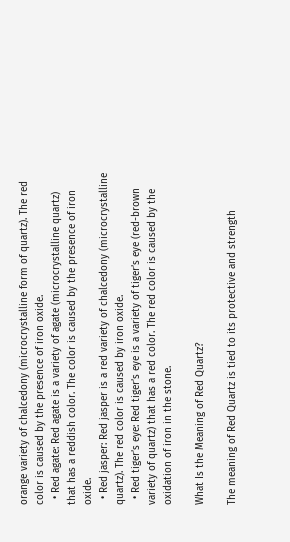orange variety of chalcedony (microcrystalline form of quartz). The red color is caused by the presence of iron oxide.
  • Red agate: Red agate is a variety of agate (microcrystalline quartz) that has a reddish color. The color is caused by the presence of iron oxide.
  • Red jasper: Red jasper is a red variety of chalcedony (microcrystalline quartz). The red color is caused by iron oxide.
  • Red tiger’s eye: Red tiger’s eye is a variety of tiger’s eye (red-brown variety of quartz) that has a red color. The red color is caused by the oxidation of iron in the stone.

What Is the Meaning of Red Quartz?

The meaning of Red Quartz is tied to its protective and strength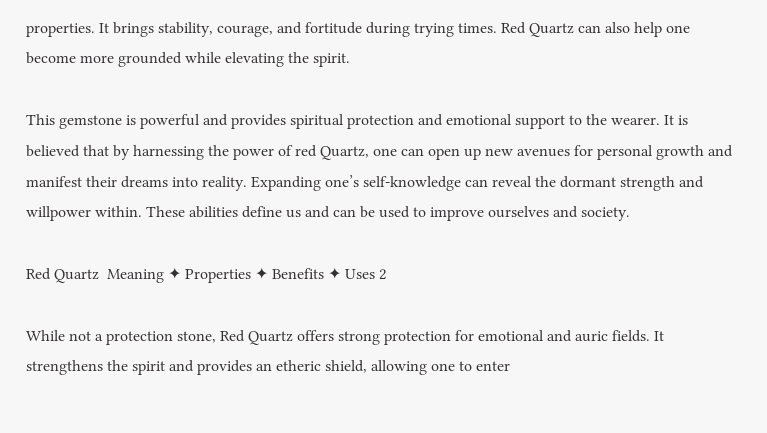properties. It brings stability, courage, and fortitude during trying times. Red Quartz can also help one become more grounded while elevating the spirit.

This gemstone is powerful and provides spiritual protection and emotional support to the wearer. It is believed that by harnessing the power of red Quartz, one can open up new avenues for personal growth and manifest their dreams into reality. Expanding one’s self-knowledge can reveal the dormant strength and willpower within. These abilities define us and can be used to improve ourselves and society.

Red Quartz  Meaning ✦ Properties ✦ Benefits ✦ Uses 2

While not a protection stone, Red Quartz offers strong protection for emotional and auric fields. It strengthens the spirit and provides an etheric shield, allowing one to enter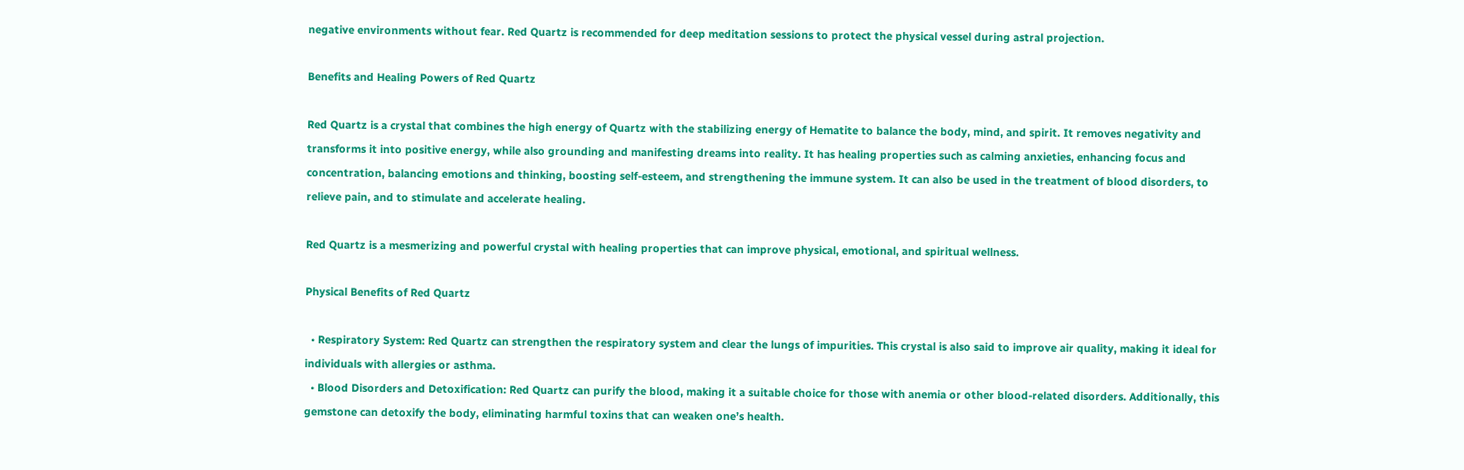negative environments without fear. Red Quartz is recommended for deep meditation sessions to protect the physical vessel during astral projection.

Benefits and Healing Powers of Red Quartz

Red Quartz is a crystal that combines the high energy of Quartz with the stabilizing energy of Hematite to balance the body, mind, and spirit. It removes negativity and transforms it into positive energy, while also grounding and manifesting dreams into reality. It has healing properties such as calming anxieties, enhancing focus and concentration, balancing emotions and thinking, boosting self-esteem, and strengthening the immune system. It can also be used in the treatment of blood disorders, to relieve pain, and to stimulate and accelerate healing.

Red Quartz is a mesmerizing and powerful crystal with healing properties that can improve physical, emotional, and spiritual wellness.

Physical Benefits of Red Quartz

  • Respiratory System: Red Quartz can strengthen the respiratory system and clear the lungs of impurities. This crystal is also said to improve air quality, making it ideal for individuals with allergies or asthma.
  • Blood Disorders and Detoxification: Red Quartz can purify the blood, making it a suitable choice for those with anemia or other blood-related disorders. Additionally, this gemstone can detoxify the body, eliminating harmful toxins that can weaken one’s health.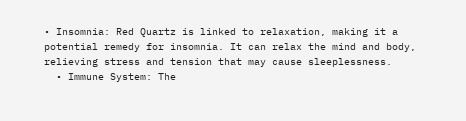• Insomnia: Red Quartz is linked to relaxation, making it a potential remedy for insomnia. It can relax the mind and body, relieving stress and tension that may cause sleeplessness.
  • Immune System: The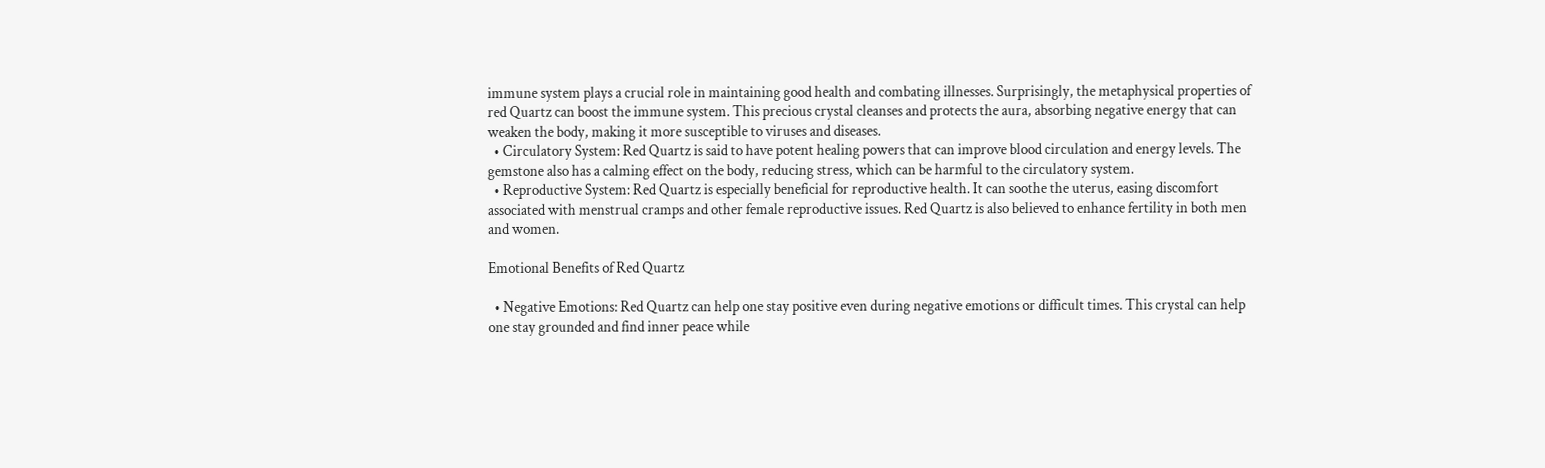immune system plays a crucial role in maintaining good health and combating illnesses. Surprisingly, the metaphysical properties of red Quartz can boost the immune system. This precious crystal cleanses and protects the aura, absorbing negative energy that can weaken the body, making it more susceptible to viruses and diseases.
  • Circulatory System: Red Quartz is said to have potent healing powers that can improve blood circulation and energy levels. The gemstone also has a calming effect on the body, reducing stress, which can be harmful to the circulatory system.
  • Reproductive System: Red Quartz is especially beneficial for reproductive health. It can soothe the uterus, easing discomfort associated with menstrual cramps and other female reproductive issues. Red Quartz is also believed to enhance fertility in both men and women.

Emotional Benefits of Red Quartz

  • Negative Emotions: Red Quartz can help one stay positive even during negative emotions or difficult times. This crystal can help one stay grounded and find inner peace while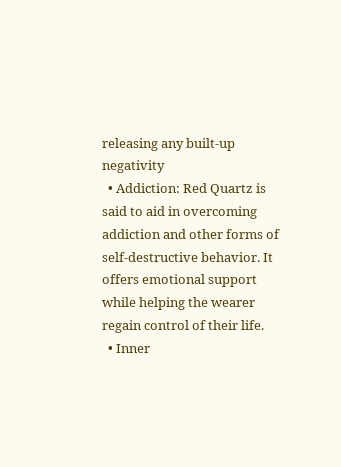releasing any built-up negativity
  • Addiction: Red Quartz is said to aid in overcoming addiction and other forms of self-destructive behavior. It offers emotional support while helping the wearer regain control of their life.
  • Inner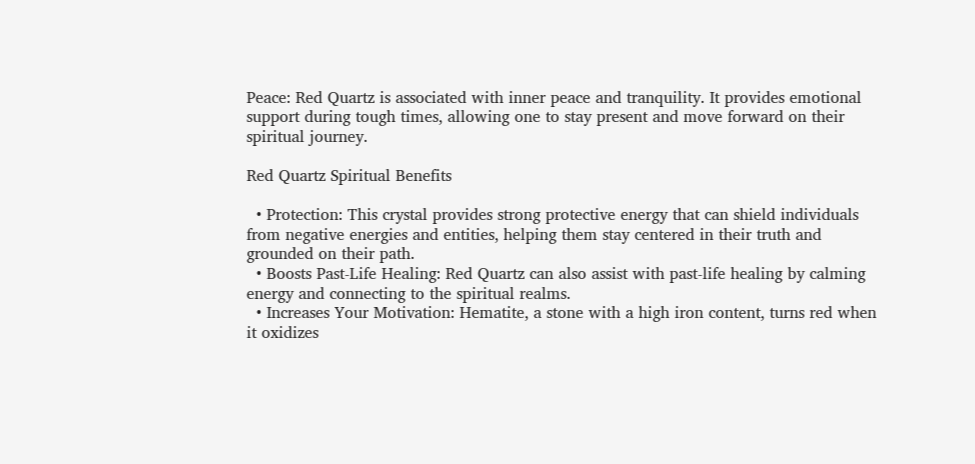Peace: Red Quartz is associated with inner peace and tranquility. It provides emotional support during tough times, allowing one to stay present and move forward on their spiritual journey.

Red Quartz Spiritual Benefits

  • Protection: This crystal provides strong protective energy that can shield individuals from negative energies and entities, helping them stay centered in their truth and grounded on their path.
  • Boosts Past-Life Healing: Red Quartz can also assist with past-life healing by calming energy and connecting to the spiritual realms.
  • Increases Your Motivation: Hematite, a stone with a high iron content, turns red when it oxidizes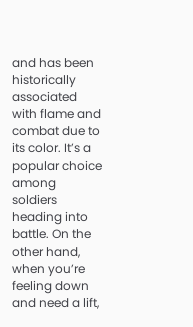and has been historically associated with flame and combat due to its color. It’s a popular choice among soldiers heading into battle. On the other hand, when you’re feeling down and need a lift,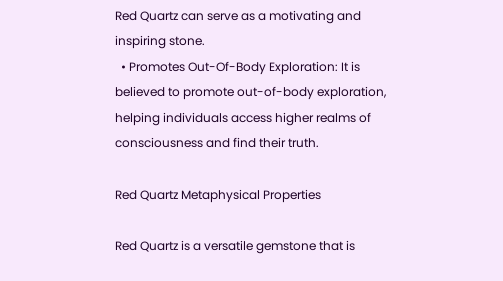Red Quartz can serve as a motivating and inspiring stone.
  • Promotes Out-Of-Body Exploration: It is believed to promote out-of-body exploration, helping individuals access higher realms of consciousness and find their truth.

Red Quartz Metaphysical Properties

Red Quartz is a versatile gemstone that is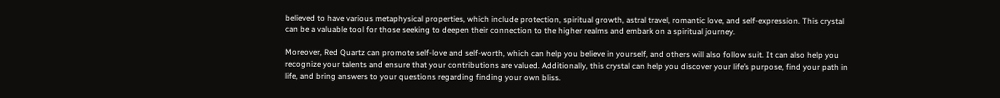believed to have various metaphysical properties, which include protection, spiritual growth, astral travel, romantic love, and self-expression. This crystal can be a valuable tool for those seeking to deepen their connection to the higher realms and embark on a spiritual journey.

Moreover, Red Quartz can promote self-love and self-worth, which can help you believe in yourself, and others will also follow suit. It can also help you recognize your talents and ensure that your contributions are valued. Additionally, this crystal can help you discover your life’s purpose, find your path in life, and bring answers to your questions regarding finding your own bliss.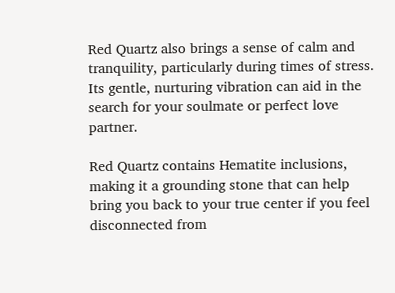Red Quartz also brings a sense of calm and tranquility, particularly during times of stress. Its gentle, nurturing vibration can aid in the search for your soulmate or perfect love partner.

Red Quartz contains Hematite inclusions, making it a grounding stone that can help bring you back to your true center if you feel disconnected from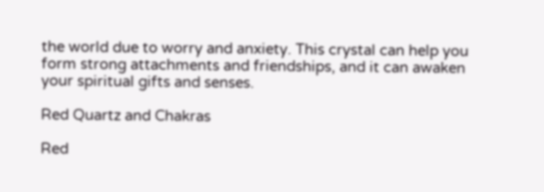the world due to worry and anxiety. This crystal can help you form strong attachments and friendships, and it can awaken your spiritual gifts and senses.

Red Quartz and Chakras

Red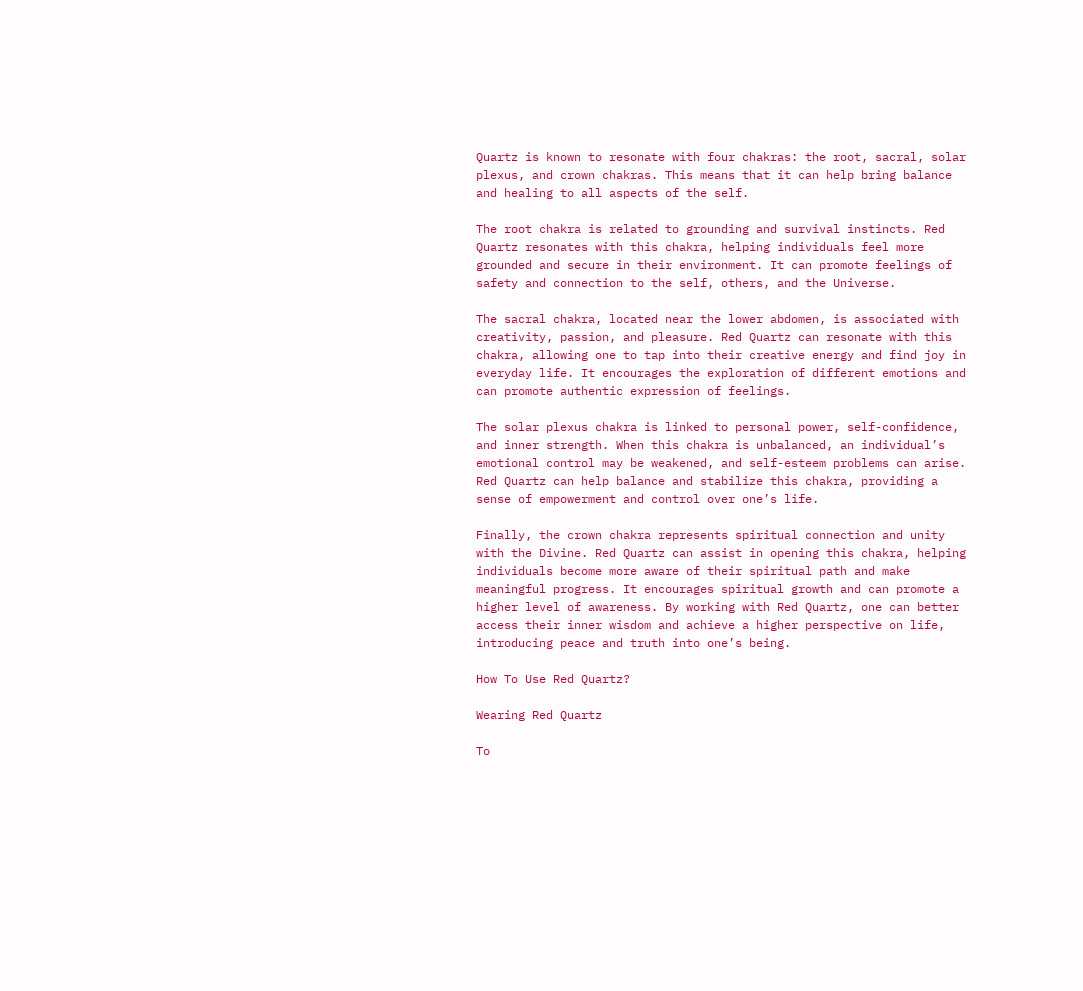Quartz is known to resonate with four chakras: the root, sacral, solar plexus, and crown chakras. This means that it can help bring balance and healing to all aspects of the self.

The root chakra is related to grounding and survival instincts. Red Quartz resonates with this chakra, helping individuals feel more grounded and secure in their environment. It can promote feelings of safety and connection to the self, others, and the Universe.

The sacral chakra, located near the lower abdomen, is associated with creativity, passion, and pleasure. Red Quartz can resonate with this chakra, allowing one to tap into their creative energy and find joy in everyday life. It encourages the exploration of different emotions and can promote authentic expression of feelings.

The solar plexus chakra is linked to personal power, self-confidence, and inner strength. When this chakra is unbalanced, an individual’s emotional control may be weakened, and self-esteem problems can arise. Red Quartz can help balance and stabilize this chakra, providing a sense of empowerment and control over one’s life.

Finally, the crown chakra represents spiritual connection and unity with the Divine. Red Quartz can assist in opening this chakra, helping individuals become more aware of their spiritual path and make meaningful progress. It encourages spiritual growth and can promote a higher level of awareness. By working with Red Quartz, one can better access their inner wisdom and achieve a higher perspective on life, introducing peace and truth into one’s being.

How To Use Red Quartz?

Wearing Red Quartz

To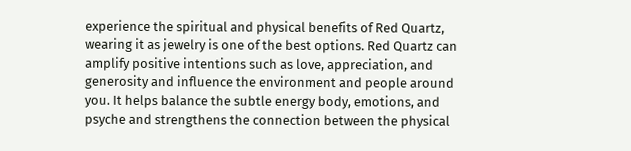experience the spiritual and physical benefits of Red Quartz, wearing it as jewelry is one of the best options. Red Quartz can amplify positive intentions such as love, appreciation, and generosity and influence the environment and people around you. It helps balance the subtle energy body, emotions, and psyche and strengthens the connection between the physical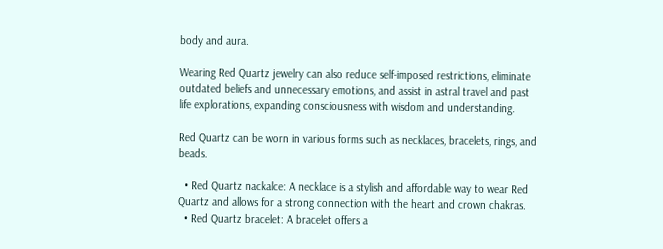body and aura.

Wearing Red Quartz jewelry can also reduce self-imposed restrictions, eliminate outdated beliefs and unnecessary emotions, and assist in astral travel and past life explorations, expanding consciousness with wisdom and understanding.

Red Quartz can be worn in various forms such as necklaces, bracelets, rings, and beads.

  • Red Quartz nackalce: A necklace is a stylish and affordable way to wear Red Quartz and allows for a strong connection with the heart and crown chakras.
  • Red Quartz bracelet: A bracelet offers a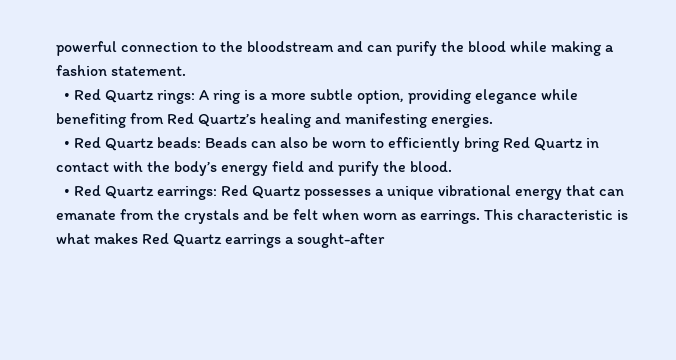powerful connection to the bloodstream and can purify the blood while making a fashion statement.
  • Red Quartz rings: A ring is a more subtle option, providing elegance while benefiting from Red Quartz’s healing and manifesting energies.
  • Red Quartz beads: Beads can also be worn to efficiently bring Red Quartz in contact with the body’s energy field and purify the blood.
  • Red Quartz earrings: Red Quartz possesses a unique vibrational energy that can emanate from the crystals and be felt when worn as earrings. This characteristic is what makes Red Quartz earrings a sought-after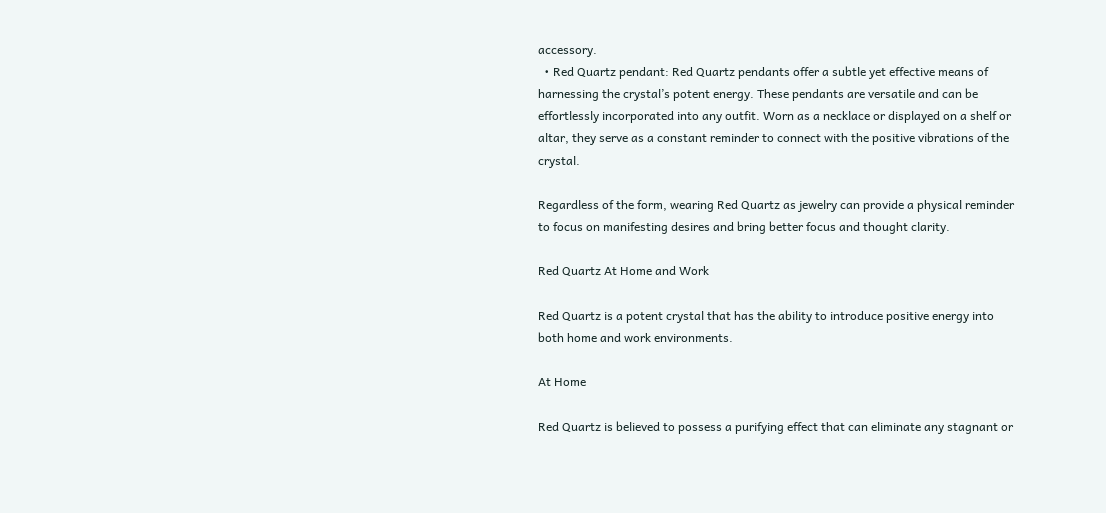accessory.
  • Red Quartz pendant: Red Quartz pendants offer a subtle yet effective means of harnessing the crystal’s potent energy. These pendants are versatile and can be effortlessly incorporated into any outfit. Worn as a necklace or displayed on a shelf or altar, they serve as a constant reminder to connect with the positive vibrations of the crystal.

Regardless of the form, wearing Red Quartz as jewelry can provide a physical reminder to focus on manifesting desires and bring better focus and thought clarity.

Red Quartz At Home and Work

Red Quartz is a potent crystal that has the ability to introduce positive energy into both home and work environments.

At Home

Red Quartz is believed to possess a purifying effect that can eliminate any stagnant or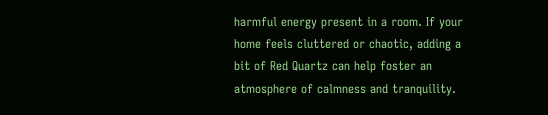harmful energy present in a room. If your home feels cluttered or chaotic, adding a bit of Red Quartz can help foster an atmosphere of calmness and tranquility.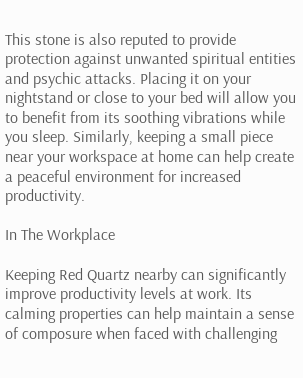This stone is also reputed to provide protection against unwanted spiritual entities and psychic attacks. Placing it on your nightstand or close to your bed will allow you to benefit from its soothing vibrations while you sleep. Similarly, keeping a small piece near your workspace at home can help create a peaceful environment for increased productivity.

In The Workplace

Keeping Red Quartz nearby can significantly improve productivity levels at work. Its calming properties can help maintain a sense of composure when faced with challenging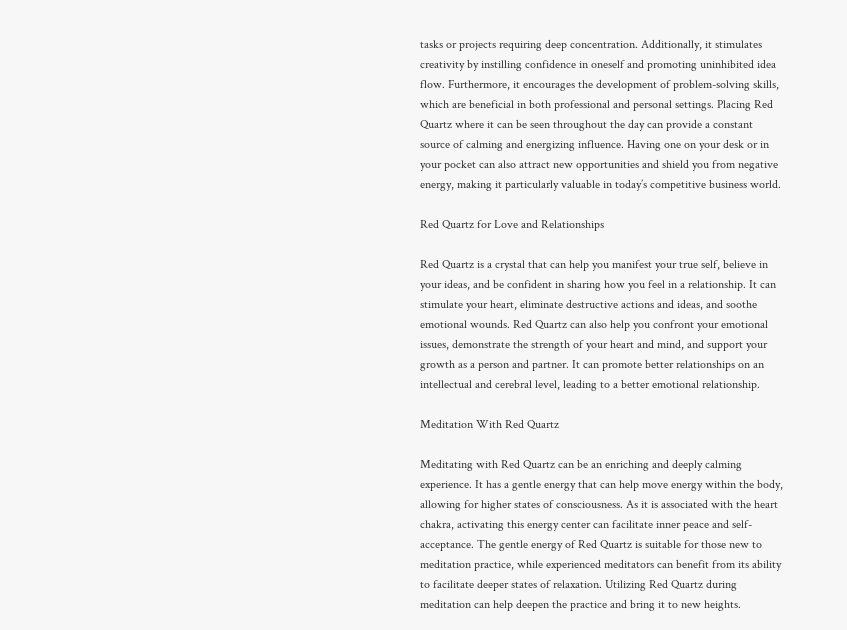tasks or projects requiring deep concentration. Additionally, it stimulates creativity by instilling confidence in oneself and promoting uninhibited idea flow. Furthermore, it encourages the development of problem-solving skills, which are beneficial in both professional and personal settings. Placing Red Quartz where it can be seen throughout the day can provide a constant source of calming and energizing influence. Having one on your desk or in your pocket can also attract new opportunities and shield you from negative energy, making it particularly valuable in today’s competitive business world.

Red Quartz for Love and Relationships

Red Quartz is a crystal that can help you manifest your true self, believe in your ideas, and be confident in sharing how you feel in a relationship. It can stimulate your heart, eliminate destructive actions and ideas, and soothe emotional wounds. Red Quartz can also help you confront your emotional issues, demonstrate the strength of your heart and mind, and support your growth as a person and partner. It can promote better relationships on an intellectual and cerebral level, leading to a better emotional relationship.

Meditation With Red Quartz

Meditating with Red Quartz can be an enriching and deeply calming experience. It has a gentle energy that can help move energy within the body, allowing for higher states of consciousness. As it is associated with the heart chakra, activating this energy center can facilitate inner peace and self-acceptance. The gentle energy of Red Quartz is suitable for those new to meditation practice, while experienced meditators can benefit from its ability to facilitate deeper states of relaxation. Utilizing Red Quartz during meditation can help deepen the practice and bring it to new heights.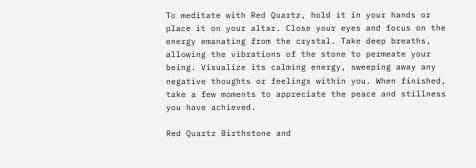To meditate with Red Quartz, hold it in your hands or place it on your altar. Close your eyes and focus on the energy emanating from the crystal. Take deep breaths, allowing the vibrations of the stone to permeate your being. Visualize its calming energy, sweeping away any negative thoughts or feelings within you. When finished, take a few moments to appreciate the peace and stillness you have achieved.

Red Quartz Birthstone and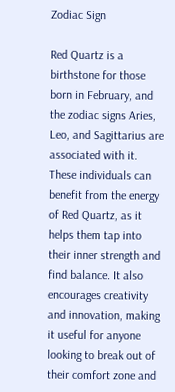Zodiac Sign

Red Quartz is a birthstone for those born in February, and the zodiac signs Aries, Leo, and Sagittarius are associated with it. These individuals can benefit from the energy of Red Quartz, as it helps them tap into their inner strength and find balance. It also encourages creativity and innovation, making it useful for anyone looking to break out of their comfort zone and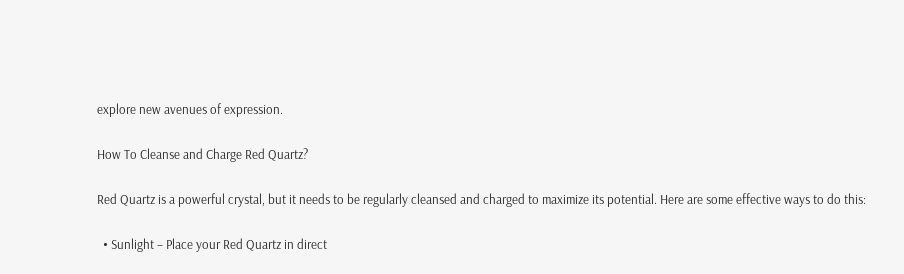explore new avenues of expression.

How To Cleanse and Charge Red Quartz?

Red Quartz is a powerful crystal, but it needs to be regularly cleansed and charged to maximize its potential. Here are some effective ways to do this:

  • Sunlight – Place your Red Quartz in direct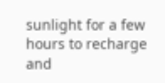sunlight for a few hours to recharge and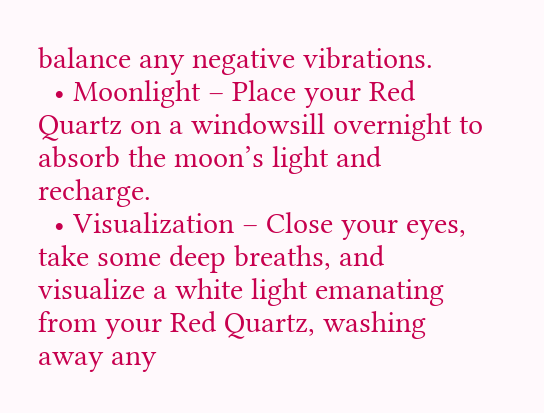balance any negative vibrations.
  • Moonlight – Place your Red Quartz on a windowsill overnight to absorb the moon’s light and recharge.
  • Visualization – Close your eyes, take some deep breaths, and visualize a white light emanating from your Red Quartz, washing away any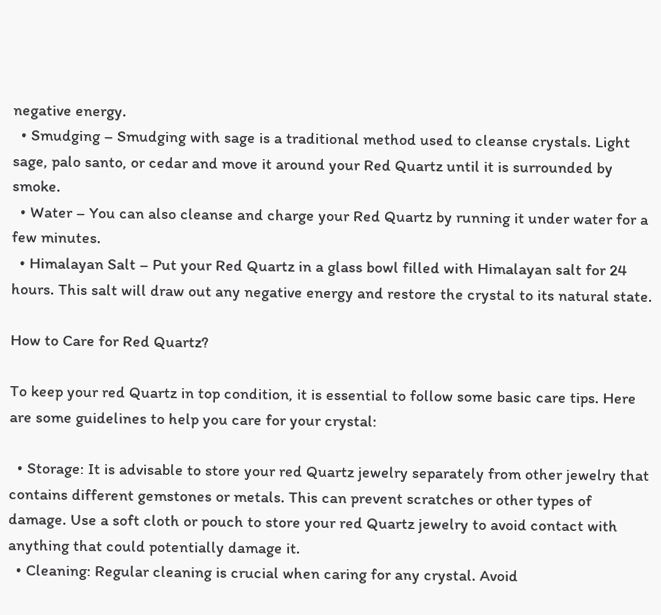negative energy.
  • Smudging – Smudging with sage is a traditional method used to cleanse crystals. Light sage, palo santo, or cedar and move it around your Red Quartz until it is surrounded by smoke.
  • Water – You can also cleanse and charge your Red Quartz by running it under water for a few minutes.
  • Himalayan Salt – Put your Red Quartz in a glass bowl filled with Himalayan salt for 24 hours. This salt will draw out any negative energy and restore the crystal to its natural state.

How to Care for Red Quartz?

To keep your red Quartz in top condition, it is essential to follow some basic care tips. Here are some guidelines to help you care for your crystal:

  • Storage: It is advisable to store your red Quartz jewelry separately from other jewelry that contains different gemstones or metals. This can prevent scratches or other types of damage. Use a soft cloth or pouch to store your red Quartz jewelry to avoid contact with anything that could potentially damage it.
  • Cleaning: Regular cleaning is crucial when caring for any crystal. Avoid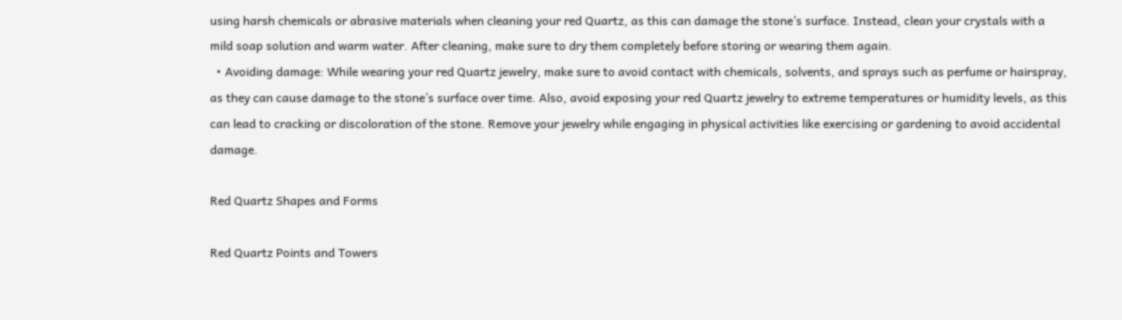using harsh chemicals or abrasive materials when cleaning your red Quartz, as this can damage the stone’s surface. Instead, clean your crystals with a mild soap solution and warm water. After cleaning, make sure to dry them completely before storing or wearing them again.
  • Avoiding damage: While wearing your red Quartz jewelry, make sure to avoid contact with chemicals, solvents, and sprays such as perfume or hairspray, as they can cause damage to the stone’s surface over time. Also, avoid exposing your red Quartz jewelry to extreme temperatures or humidity levels, as this can lead to cracking or discoloration of the stone. Remove your jewelry while engaging in physical activities like exercising or gardening to avoid accidental damage.

Red Quartz Shapes and Forms

Red Quartz Points and Towers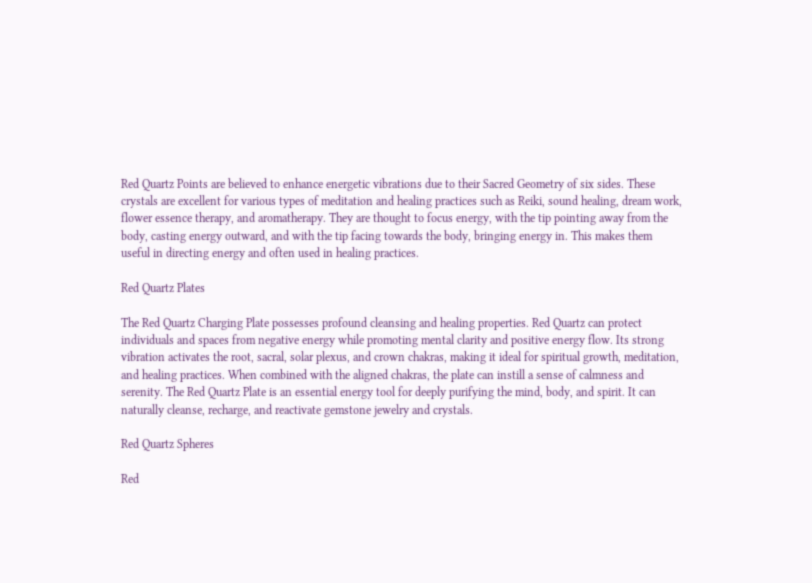Red Quartz Points are believed to enhance energetic vibrations due to their Sacred Geometry of six sides. These crystals are excellent for various types of meditation and healing practices such as Reiki, sound healing, dream work, flower essence therapy, and aromatherapy. They are thought to focus energy, with the tip pointing away from the body, casting energy outward, and with the tip facing towards the body, bringing energy in. This makes them useful in directing energy and often used in healing practices.

Red Quartz Plates

The Red Quartz Charging Plate possesses profound cleansing and healing properties. Red Quartz can protect individuals and spaces from negative energy while promoting mental clarity and positive energy flow. Its strong vibration activates the root, sacral, solar plexus, and crown chakras, making it ideal for spiritual growth, meditation, and healing practices. When combined with the aligned chakras, the plate can instill a sense of calmness and serenity. The Red Quartz Plate is an essential energy tool for deeply purifying the mind, body, and spirit. It can naturally cleanse, recharge, and reactivate gemstone jewelry and crystals.

Red Quartz Spheres

Red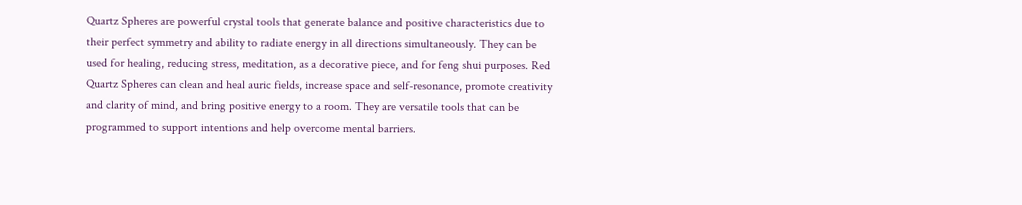Quartz Spheres are powerful crystal tools that generate balance and positive characteristics due to their perfect symmetry and ability to radiate energy in all directions simultaneously. They can be used for healing, reducing stress, meditation, as a decorative piece, and for feng shui purposes. Red Quartz Spheres can clean and heal auric fields, increase space and self-resonance, promote creativity and clarity of mind, and bring positive energy to a room. They are versatile tools that can be programmed to support intentions and help overcome mental barriers.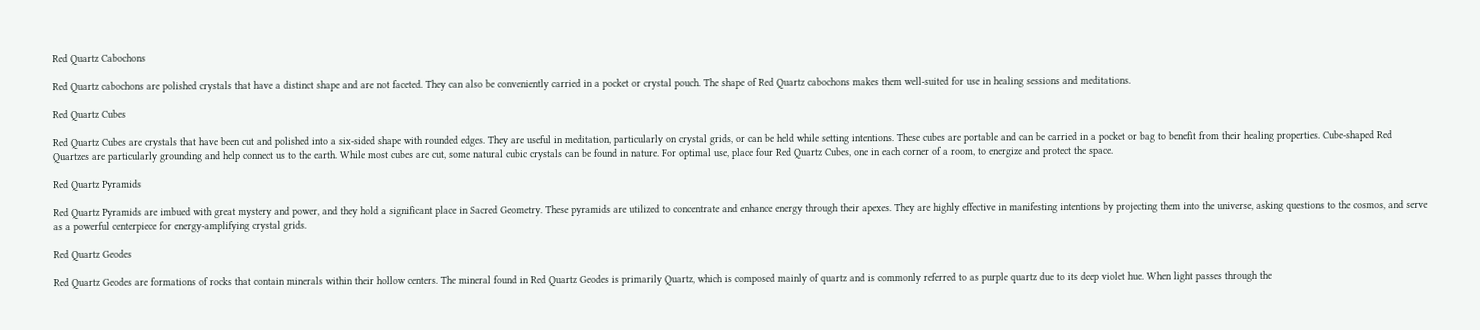Red Quartz Cabochons

Red Quartz cabochons are polished crystals that have a distinct shape and are not faceted. They can also be conveniently carried in a pocket or crystal pouch. The shape of Red Quartz cabochons makes them well-suited for use in healing sessions and meditations.

Red Quartz Cubes

Red Quartz Cubes are crystals that have been cut and polished into a six-sided shape with rounded edges. They are useful in meditation, particularly on crystal grids, or can be held while setting intentions. These cubes are portable and can be carried in a pocket or bag to benefit from their healing properties. Cube-shaped Red Quartzes are particularly grounding and help connect us to the earth. While most cubes are cut, some natural cubic crystals can be found in nature. For optimal use, place four Red Quartz Cubes, one in each corner of a room, to energize and protect the space.

Red Quartz Pyramids

Red Quartz Pyramids are imbued with great mystery and power, and they hold a significant place in Sacred Geometry. These pyramids are utilized to concentrate and enhance energy through their apexes. They are highly effective in manifesting intentions by projecting them into the universe, asking questions to the cosmos, and serve as a powerful centerpiece for energy-amplifying crystal grids.

Red Quartz Geodes

Red Quartz Geodes are formations of rocks that contain minerals within their hollow centers. The mineral found in Red Quartz Geodes is primarily Quartz, which is composed mainly of quartz and is commonly referred to as purple quartz due to its deep violet hue. When light passes through the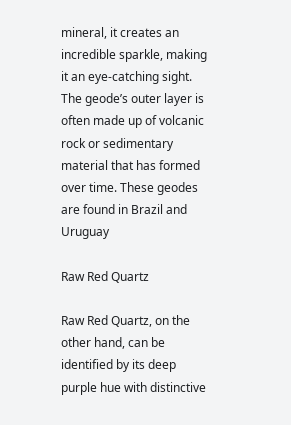mineral, it creates an incredible sparkle, making it an eye-catching sight. The geode’s outer layer is often made up of volcanic rock or sedimentary material that has formed over time. These geodes are found in Brazil and Uruguay

Raw Red Quartz

Raw Red Quartz, on the other hand, can be identified by its deep purple hue with distinctive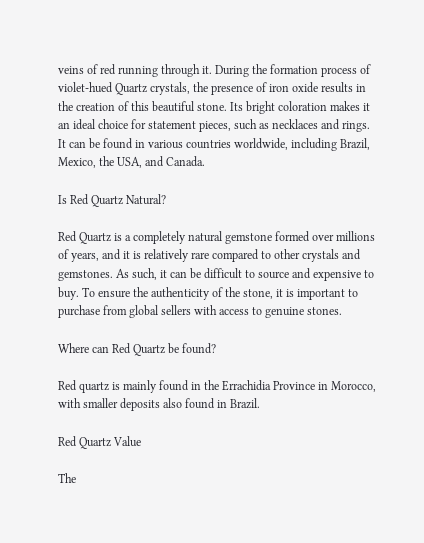veins of red running through it. During the formation process of violet-hued Quartz crystals, the presence of iron oxide results in the creation of this beautiful stone. Its bright coloration makes it an ideal choice for statement pieces, such as necklaces and rings. It can be found in various countries worldwide, including Brazil, Mexico, the USA, and Canada.

Is Red Quartz Natural?

Red Quartz is a completely natural gemstone formed over millions of years, and it is relatively rare compared to other crystals and gemstones. As such, it can be difficult to source and expensive to buy. To ensure the authenticity of the stone, it is important to purchase from global sellers with access to genuine stones.

Where can Red Quartz be found?

Red quartz is mainly found in the Errachidia Province in Morocco, with smaller deposits also found in Brazil.

Red Quartz Value

The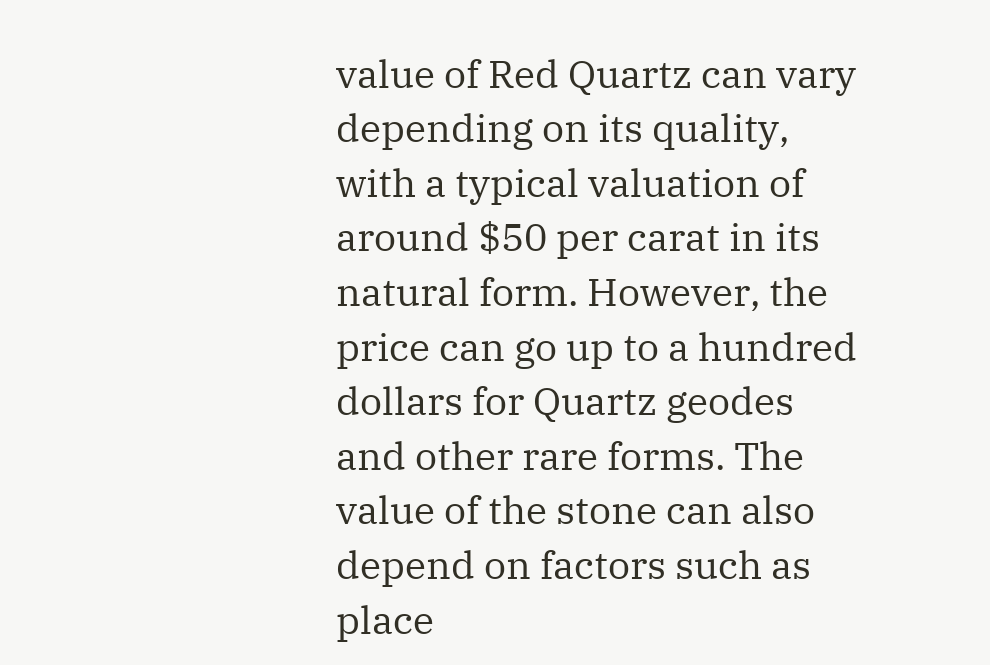value of Red Quartz can vary depending on its quality, with a typical valuation of around $50 per carat in its natural form. However, the price can go up to a hundred dollars for Quartz geodes and other rare forms. The value of the stone can also depend on factors such as place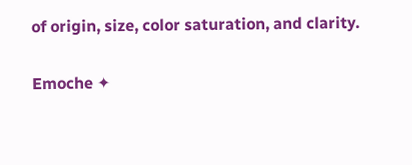of origin, size, color saturation, and clarity.

Emoche ✦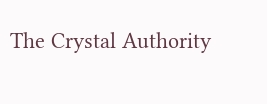The Crystal Authority